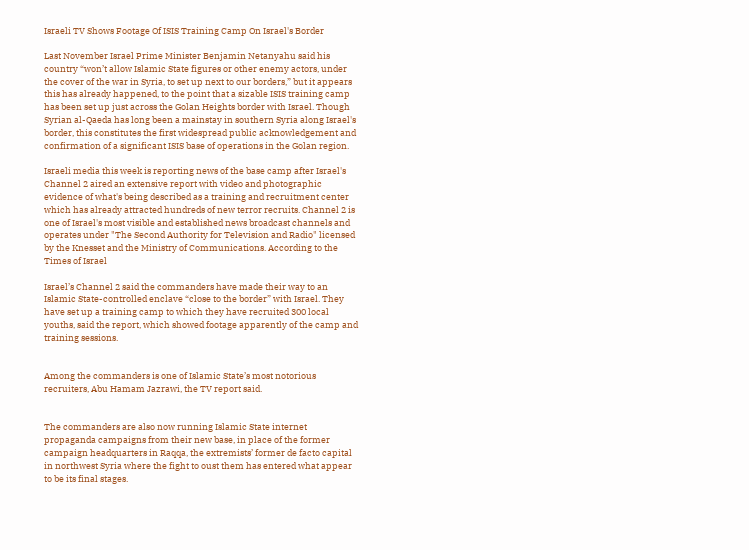Israeli TV Shows Footage Of ISIS Training Camp On Israel's Border

Last November Israel Prime Minister Benjamin Netanyahu said his country “won’t allow Islamic State figures or other enemy actors, under the cover of the war in Syria, to set up next to our borders,” but it appears this has already happened, to the point that a sizable ISIS training camp has been set up just across the Golan Heights border with Israel. Though Syrian al-Qaeda has long been a mainstay in southern Syria along Israel's border, this constitutes the first widespread public acknowledgement and confirmation of a significant ISIS base of operations in the Golan region.

Israeli media this week is reporting news of the base camp after Israel's Channel 2 aired an extensive report with video and photographic evidence of what's being described as a training and recruitment center which has already attracted hundreds of new terror recruits. Channel 2 is one of Israel's most visible and established news broadcast channels and operates under "The Second Authority for Television and Radio" licensed by the Knesset and the Ministry of Communications. According to the Times of Israel

Israel’s Channel 2 said the commanders have made their way to an Islamic State-controlled enclave “close to the border” with Israel. They have set up a training camp to which they have recruited 300 local youths, said the report, which showed footage apparently of the camp and training sessions.


Among the commanders is one of Islamic State’s most notorious recruiters, Abu Hamam Jazrawi, the TV report said.


The commanders are also now running Islamic State internet propaganda campaigns from their new base, in place of the former campaign headquarters in Raqqa, the extremists’ former de facto capital in northwest Syria where the fight to oust them has entered what appear to be its final stages.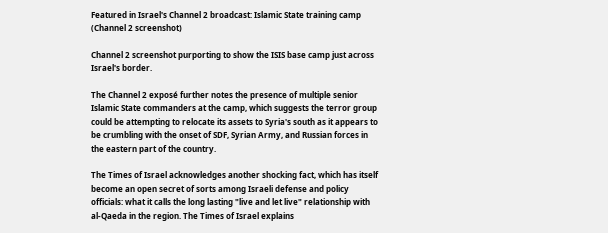Featured in Israel's Channel 2 broadcast: Islamic State training camp (Channel 2 screenshot)

Channel 2 screenshot purporting to show the ISIS base camp just across Israel's border.

The Channel 2 exposé further notes the presence of multiple senior Islamic State commanders at the camp, which suggests the terror group could be attempting to relocate its assets to Syria's south as it appears to be crumbling with the onset of SDF, Syrian Army, and Russian forces in the eastern part of the country.

The Times of Israel acknowledges another shocking fact, which has itself become an open secret of sorts among Israeli defense and policy officials: what it calls the long lasting "live and let live" relationship with al-Qaeda in the region. The Times of Israel explains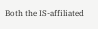Both the IS-affiliated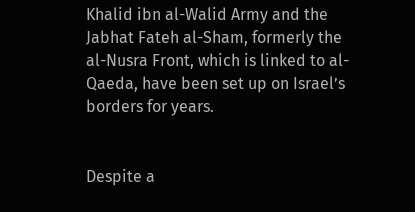Khalid ibn al-Walid Army and the Jabhat Fateh al-Sham, formerly the al-Nusra Front, which is linked to al-Qaeda, have been set up on Israel’s borders for years.


Despite a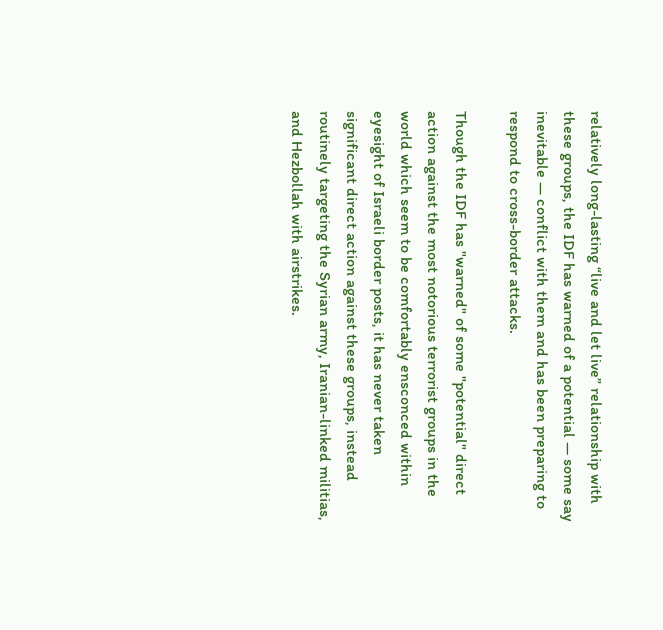relatively long-lasting “live and let live” relationship with these groups, the IDF has warned of a potential — some say inevitable — conflict with them and has been preparing to respond to cross-border attacks.

Though the IDF has "warned" of some "potential" direct action against the most notorious terrorist groups in the world which seem to be comfortably ensconced within eyesight of Israeli border posts, it has never taken significant direct action against these groups, instead routinely targeting the Syrian army, Iranian-linked militias, and Hezbollah with airstrikes.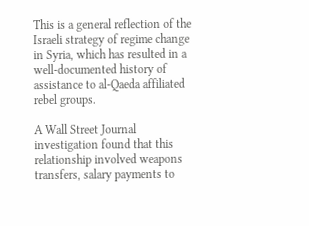This is a general reflection of the Israeli strategy of regime change in Syria, which has resulted in a well-documented history of assistance to al-Qaeda affiliated rebel groups.

A Wall Street Journal investigation found that this relationship involved weapons transfers, salary payments to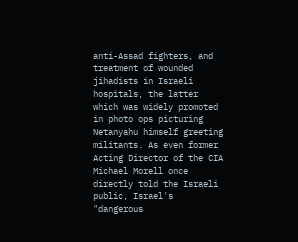anti-Assad fighters, and treatment of wounded jihadists in Israeli hospitals, the latter which was widely promoted in photo ops picturing Netanyahu himself greeting militants. As even former Acting Director of the CIA Michael Morell once directly told the Israeli public, Israel's "dangerous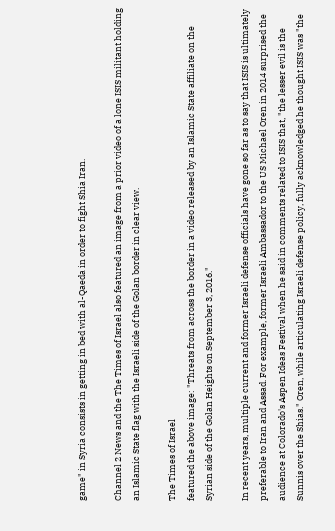game" in Syria consists in getting in bed with al-Qaeda in order to fight Shia Iran.

Channel 2 News and the The Times of Israel also featured an image from a prior video of a lone ISIS militant holding an Islamic State flag with the Israeli side of the Golan border in clear view.

The Times of Israel
featured the above image: "Threats from across the border in a video released by an Islamic State affiliate on the Syrian side of the Golan Heights on September 3, 2016."

In recent years, multiple current and former Israeli defense officials have gone so far as to say that ISIS is ultimately preferable to Iran and Assad. For example, former Israeli Ambassador to the US Michael Oren in 2014 surprised the audience at Colorado's Aspen Ideas Festival when he said in comments related to ISIS that, "the lesser evil is the Sunnis over the Shias." Oren, while articulating Israeli defense policy, fully acknowledged he thought ISIS was "the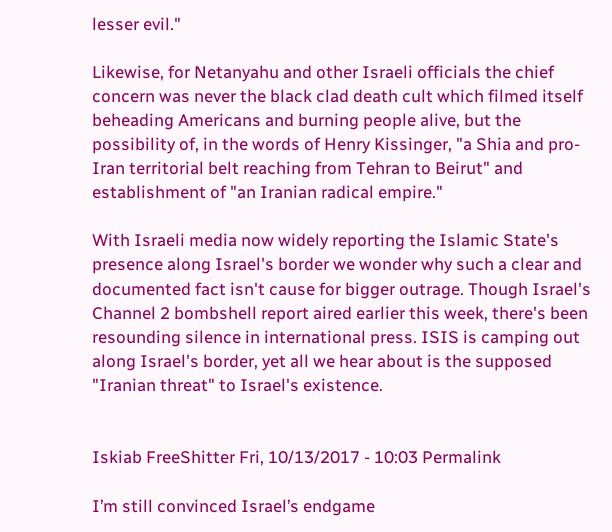lesser evil."

Likewise, for Netanyahu and other Israeli officials the chief concern was never the black clad death cult which filmed itself beheading Americans and burning people alive, but the possibility of, in the words of Henry Kissinger, "a Shia and pro-Iran territorial belt reaching from Tehran to Beirut" and establishment of "an Iranian radical empire."

With Israeli media now widely reporting the Islamic State's presence along Israel's border we wonder why such a clear and documented fact isn't cause for bigger outrage. Though Israel's Channel 2 bombshell report aired earlier this week, there's been resounding silence in international press. ISIS is camping out along Israel's border, yet all we hear about is the supposed "Iranian threat" to Israel's existence.


Iskiab FreeShitter Fri, 10/13/2017 - 10:03 Permalink

I’m still convinced Israel’s endgame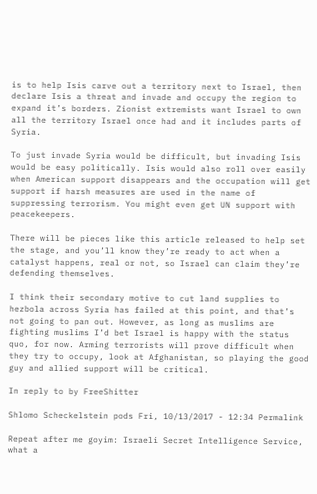is to help Isis carve out a territory next to Israel, then declare Isis a threat and invade and occupy the region to expand it’s borders. Zionist extremists want Israel to own all the territory Israel once had and it includes parts of Syria.

To just invade Syria would be difficult, but invading Isis would be easy politically. Isis would also roll over easily when American support disappears and the occupation will get support if harsh measures are used in the name of suppressing terrorism. You might even get UN support with peacekeepers.

There will be pieces like this article released to help set the stage, and you’ll know they’re ready to act when a catalyst happens, real or not, so Israel can claim they’re defending themselves.

I think their secondary motive to cut land supplies to hezbola across Syria has failed at this point, and that’s not going to pan out. However, as long as muslims are fighting muslims I’d bet Israel is happy with the status quo, for now. Arming terrorists will prove difficult when they try to occupy, look at Afghanistan, so playing the good guy and allied support will be critical.

In reply to by FreeShitter

Shlomo Scheckelstein pods Fri, 10/13/2017 - 12:34 Permalink

Repeat after me goyim: Israeli Secret Intelligence Service, what a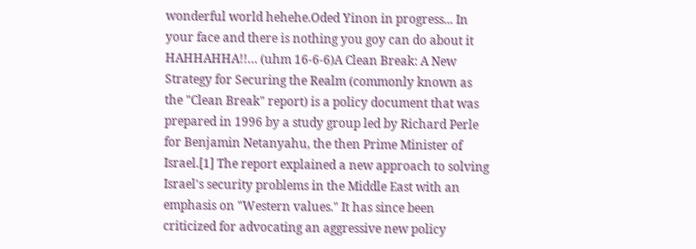wonderful world hehehe.Oded Yinon in progress... In your face and there is nothing you goy can do about it HAHHAHHA!!… (uhm 16-6-6)A Clean Break: A New Strategy for Securing the Realm (commonly known as the "Clean Break" report) is a policy document that was prepared in 1996 by a study group led by Richard Perle for Benjamin Netanyahu, the then Prime Minister of Israel.[1] The report explained a new approach to solving Israel's security problems in the Middle East with an emphasis on "Western values." It has since been criticized for advocating an aggressive new policy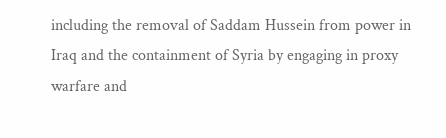including the removal of Saddam Hussein from power in Iraq and the containment of Syria by engaging in proxy warfare and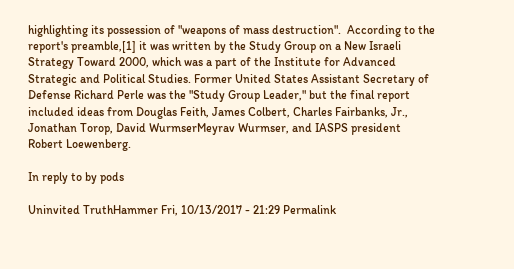highlighting its possession of "weapons of mass destruction".  According to the report's preamble,[1] it was written by the Study Group on a New Israeli Strategy Toward 2000, which was a part of the Institute for Advanced Strategic and Political Studies. Former United States Assistant Secretary of Defense Richard Perle was the "Study Group Leader," but the final report included ideas from Douglas Feith, James Colbert, Charles Fairbanks, Jr., Jonathan Torop, David WurmserMeyrav Wurmser, and IASPS president Robert Loewenberg.

In reply to by pods

Uninvited TruthHammer Fri, 10/13/2017 - 21:29 Permalink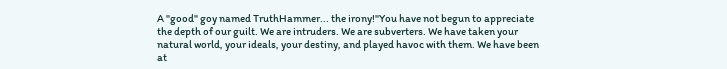A "good" goy named TruthHammer... the irony!"You have not begun to appreciate the depth of our guilt. We are intruders. We are subverters. We have taken your natural world, your ideals, your destiny, and played havoc with them. We have been at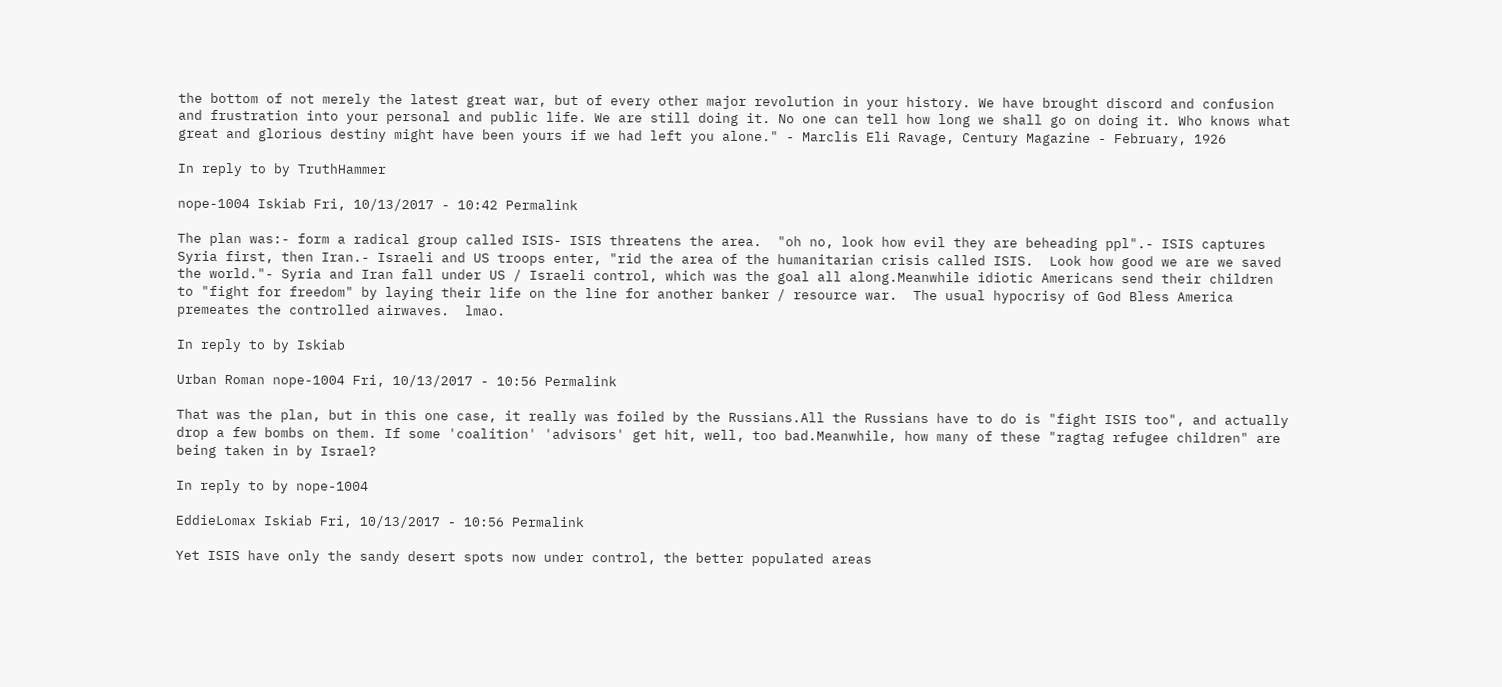the bottom of not merely the latest great war, but of every other major revolution in your history. We have brought discord and confusion and frustration into your personal and public life. We are still doing it. No one can tell how long we shall go on doing it. Who knows what great and glorious destiny might have been yours if we had left you alone." - Marclis Eli Ravage, Century Magazine - February, 1926

In reply to by TruthHammer

nope-1004 Iskiab Fri, 10/13/2017 - 10:42 Permalink

The plan was:- form a radical group called ISIS- ISIS threatens the area.  "oh no, look how evil they are beheading ppl".- ISIS captures Syria first, then Iran.- Israeli and US troops enter, "rid the area of the humanitarian crisis called ISIS.  Look how good we are we saved the world."- Syria and Iran fall under US / Israeli control, which was the goal all along.Meanwhile idiotic Americans send their children to "fight for freedom" by laying their life on the line for another banker / resource war.  The usual hypocrisy of God Bless America premeates the controlled airwaves.  lmao.

In reply to by Iskiab

Urban Roman nope-1004 Fri, 10/13/2017 - 10:56 Permalink

That was the plan, but in this one case, it really was foiled by the Russians.All the Russians have to do is "fight ISIS too", and actually drop a few bombs on them. If some 'coalition' 'advisors' get hit, well, too bad.Meanwhile, how many of these "ragtag refugee children" are being taken in by Israel?

In reply to by nope-1004

EddieLomax Iskiab Fri, 10/13/2017 - 10:56 Permalink

Yet ISIS have only the sandy desert spots now under control, the better populated areas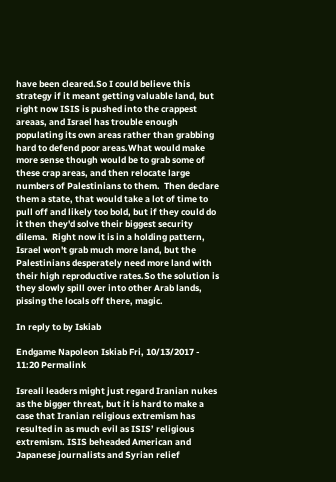have been cleared.So I could believe this strategy if it meant getting valuable land, but right now ISIS is pushed into the crappest areaas, and Israel has trouble enough populating its own areas rather than grabbing hard to defend poor areas.What would make more sense though would be to grab some of these crap areas, and then relocate large numbers of Palestinians to them.  Then declare them a state, that would take a lot of time to pull off and likely too bold, but if they could do it then they'd solve their biggest security dilema.  Right now it is in a holding pattern, Israel won't grab much more land, but the Palestinians desperately need more land with their high reproductive rates.So the solution is they slowly spill over into other Arab lands, pissing the locals off there, magic.

In reply to by Iskiab

Endgame Napoleon Iskiab Fri, 10/13/2017 - 11:20 Permalink

Isreali leaders might just regard Iranian nukes as the bigger threat, but it is hard to make a case that Iranian religious extremism has resulted in as much evil as ISIS’ religious extremism. ISIS beheaded American and Japanese journalists and Syrian relief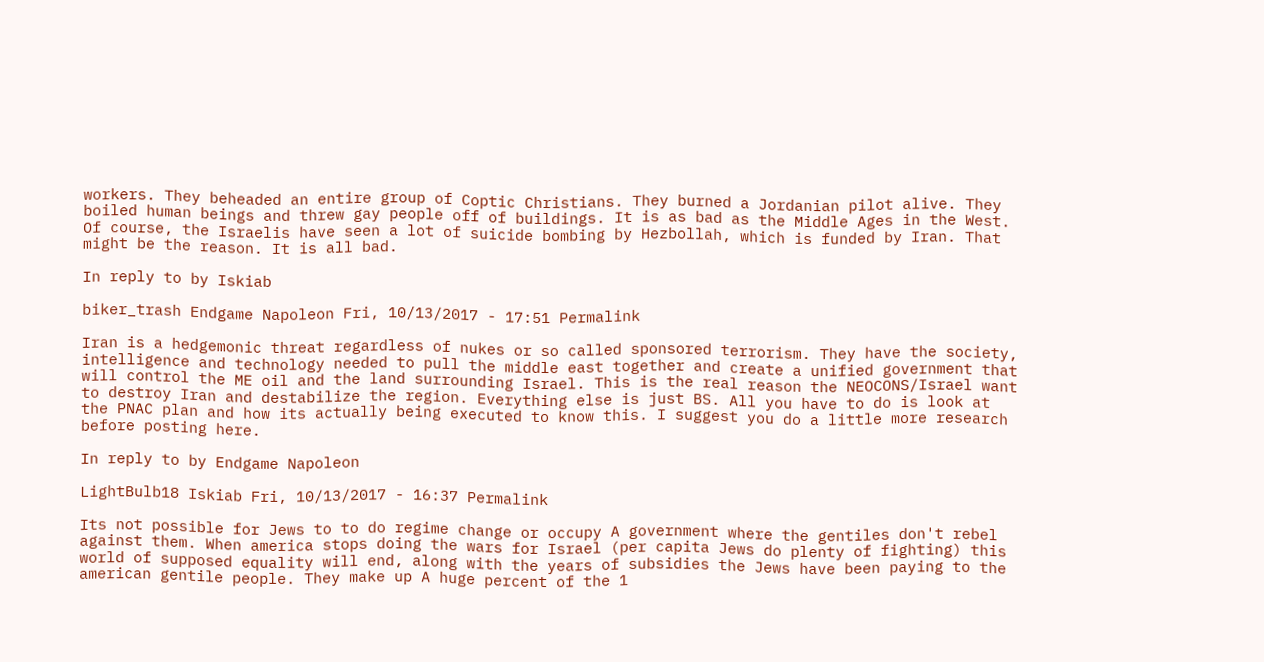workers. They beheaded an entire group of Coptic Christians. They burned a Jordanian pilot alive. They boiled human beings and threw gay people off of buildings. It is as bad as the Middle Ages in the West. Of course, the Israelis have seen a lot of suicide bombing by Hezbollah, which is funded by Iran. That might be the reason. It is all bad.

In reply to by Iskiab

biker_trash Endgame Napoleon Fri, 10/13/2017 - 17:51 Permalink

Iran is a hedgemonic threat regardless of nukes or so called sponsored terrorism. They have the society, intelligence and technology needed to pull the middle east together and create a unified government that will control the ME oil and the land surrounding Israel. This is the real reason the NEOCONS/Israel want to destroy Iran and destabilize the region. Everything else is just BS. All you have to do is look at the PNAC plan and how its actually being executed to know this. I suggest you do a little more research before posting here.

In reply to by Endgame Napoleon

LightBulb18 Iskiab Fri, 10/13/2017 - 16:37 Permalink

Its not possible for Jews to to do regime change or occupy A government where the gentiles don't rebel against them. When america stops doing the wars for Israel (per capita Jews do plenty of fighting) this world of supposed equality will end, along with the years of subsidies the Jews have been paying to the american gentile people. They make up A huge percent of the 1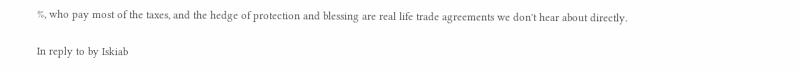%, who pay most of the taxes, and the hedge of protection and blessing are real life trade agreements we don't hear about directly.

In reply to by Iskiab